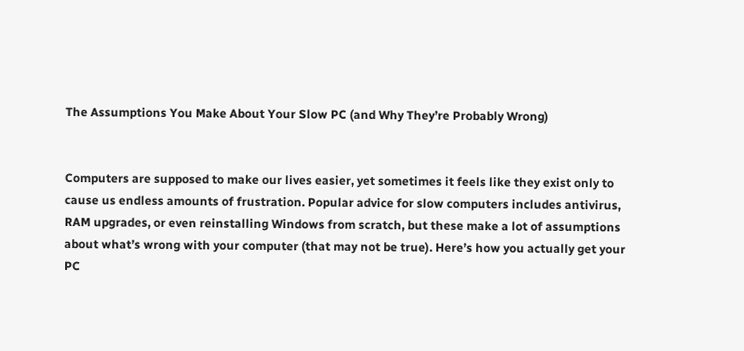The Assumptions You Make About Your Slow PC (and Why They’re Probably Wrong)


Computers are supposed to make our lives easier, yet sometimes it feels like they exist only to cause us endless amounts of frustration. Popular advice for slow computers includes antivirus, RAM upgrades, or even reinstalling Windows from scratch, but these make a lot of assumptions about what’s wrong with your computer (that may not be true). Here’s how you actually get your PC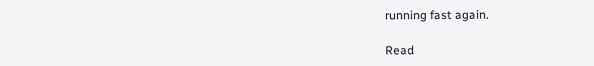running fast again.

Read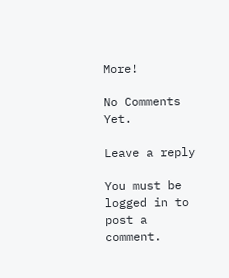More!

No Comments Yet.

Leave a reply

You must be logged in to post a comment.